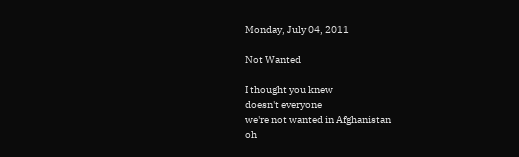Monday, July 04, 2011

Not Wanted

I thought you knew
doesn't everyone
we're not wanted in Afghanistan
oh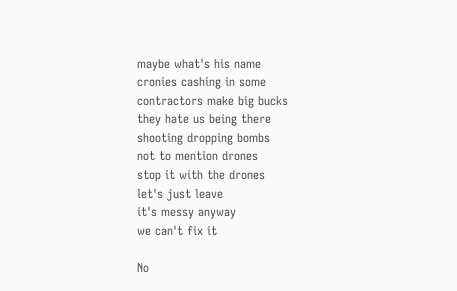maybe what's his name
cronies cashing in some
contractors make big bucks
they hate us being there
shooting dropping bombs
not to mention drones
stop it with the drones
let's just leave
it's messy anyway
we can't fix it

No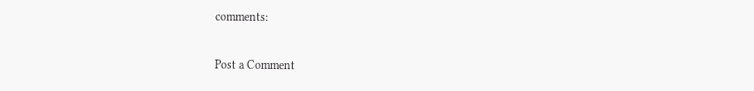comments:

Post a Comment